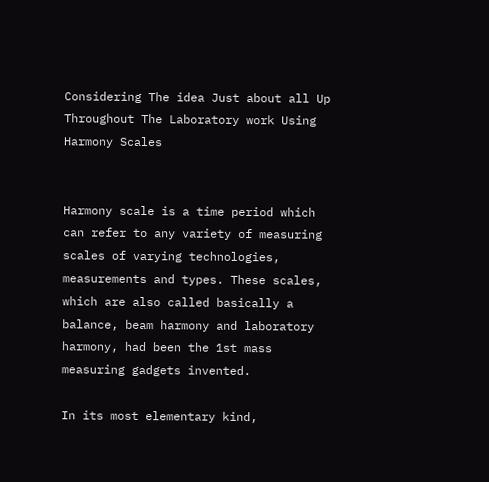Considering The idea Just about all Up Throughout The Laboratory work Using Harmony Scales


Harmony scale is a time period which can refer to any variety of measuring scales of varying technologies, measurements and types. These scales, which are also called basically a balance, beam harmony and laboratory harmony, had been the 1st mass measuring gadgets invented.

In its most elementary kind,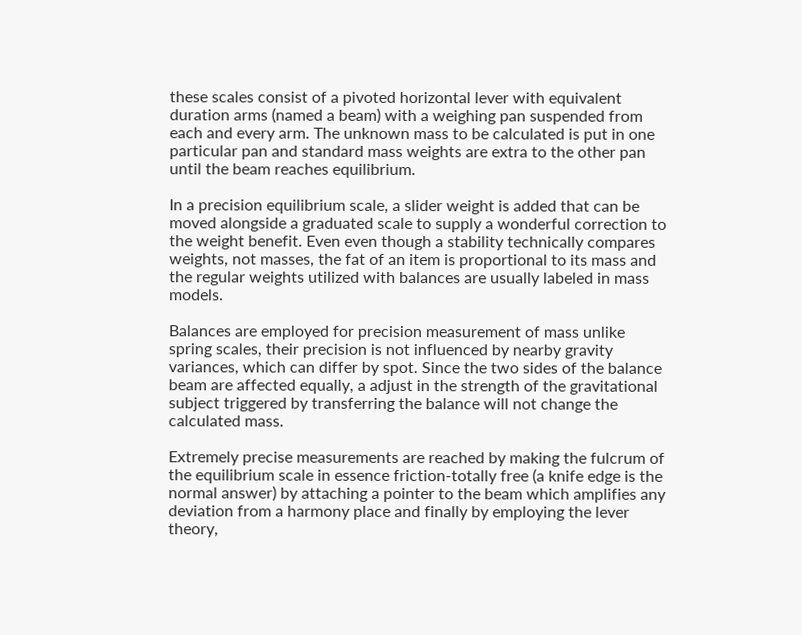these scales consist of a pivoted horizontal lever with equivalent duration arms (named a beam) with a weighing pan suspended from each and every arm. The unknown mass to be calculated is put in one particular pan and standard mass weights are extra to the other pan until the beam reaches equilibrium.

In a precision equilibrium scale, a slider weight is added that can be moved alongside a graduated scale to supply a wonderful correction to the weight benefit. Even even though a stability technically compares weights, not masses, the fat of an item is proportional to its mass and the regular weights utilized with balances are usually labeled in mass models.

Balances are employed for precision measurement of mass unlike spring scales, their precision is not influenced by nearby gravity variances, which can differ by spot. Since the two sides of the balance beam are affected equally, a adjust in the strength of the gravitational subject triggered by transferring the balance will not change the calculated mass.

Extremely precise measurements are reached by making the fulcrum of the equilibrium scale in essence friction-totally free (a knife edge is the normal answer) by attaching a pointer to the beam which amplifies any deviation from a harmony place and finally by employing the lever theory,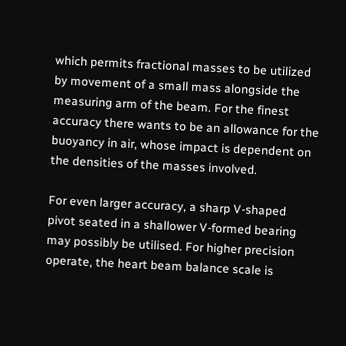which permits fractional masses to be utilized by movement of a small mass alongside the measuring arm of the beam. For the finest accuracy there wants to be an allowance for the buoyancy in air, whose impact is dependent on the densities of the masses involved.

For even larger accuracy, a sharp V-shaped pivot seated in a shallower V-formed bearing may possibly be utilised. For higher precision operate, the heart beam balance scale is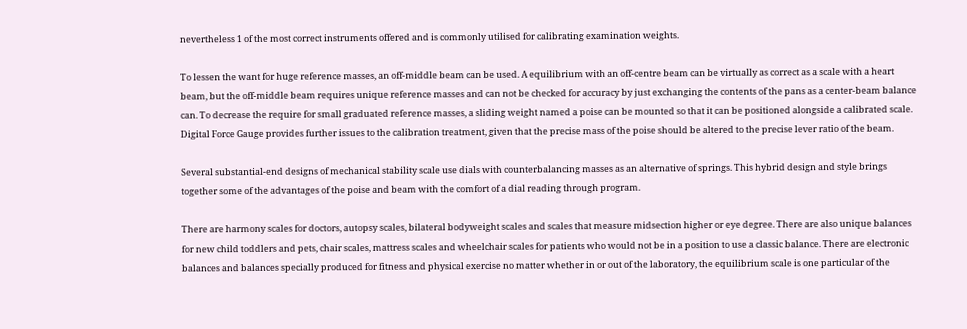nevertheless 1 of the most correct instruments offered and is commonly utilised for calibrating examination weights.

To lessen the want for huge reference masses, an off-middle beam can be used. A equilibrium with an off-centre beam can be virtually as correct as a scale with a heart beam, but the off-middle beam requires unique reference masses and can not be checked for accuracy by just exchanging the contents of the pans as a center-beam balance can. To decrease the require for small graduated reference masses, a sliding weight named a poise can be mounted so that it can be positioned alongside a calibrated scale. Digital Force Gauge provides further issues to the calibration treatment, given that the precise mass of the poise should be altered to the precise lever ratio of the beam.

Several substantial-end designs of mechanical stability scale use dials with counterbalancing masses as an alternative of springs. This hybrid design and style brings together some of the advantages of the poise and beam with the comfort of a dial reading through program.

There are harmony scales for doctors, autopsy scales, bilateral bodyweight scales and scales that measure midsection higher or eye degree. There are also unique balances for new child toddlers and pets, chair scales, mattress scales and wheelchair scales for patients who would not be in a position to use a classic balance. There are electronic balances and balances specially produced for fitness and physical exercise no matter whether in or out of the laboratory, the equilibrium scale is one particular of the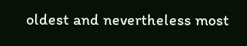oldest and nevertheless most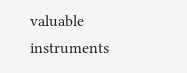valuable instruments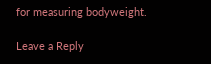for measuring bodyweight.

Leave a Reply